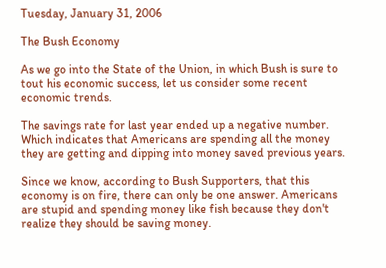Tuesday, January 31, 2006

The Bush Economy

As we go into the State of the Union, in which Bush is sure to tout his economic success, let us consider some recent economic trends.

The savings rate for last year ended up a negative number. Which indicates that Americans are spending all the money they are getting and dipping into money saved previous years.

Since we know, according to Bush Supporters, that this economy is on fire, there can only be one answer. Americans are stupid and spending money like fish because they don't realize they should be saving money.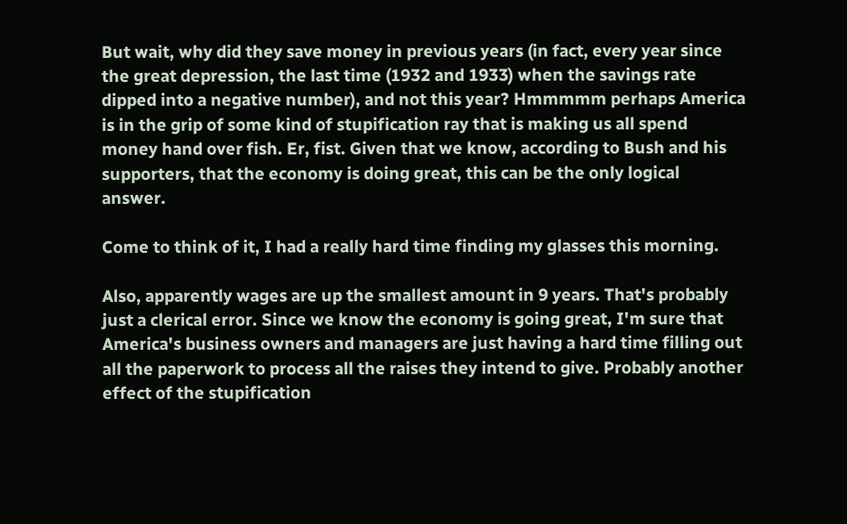But wait, why did they save money in previous years (in fact, every year since the great depression, the last time (1932 and 1933) when the savings rate dipped into a negative number), and not this year? Hmmmmm perhaps America is in the grip of some kind of stupification ray that is making us all spend money hand over fish. Er, fist. Given that we know, according to Bush and his supporters, that the economy is doing great, this can be the only logical answer.

Come to think of it, I had a really hard time finding my glasses this morning.

Also, apparently wages are up the smallest amount in 9 years. That's probably just a clerical error. Since we know the economy is going great, I'm sure that America's business owners and managers are just having a hard time filling out all the paperwork to process all the raises they intend to give. Probably another effect of the stupification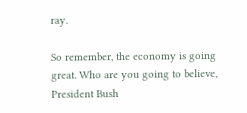ray.

So remember, the economy is going great. Who are you going to believe, President Bush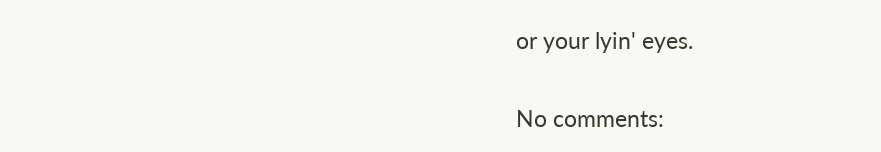or your lyin' eyes.

No comments: